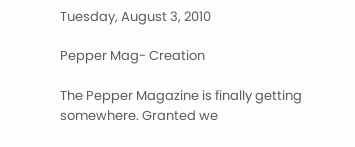Tuesday, August 3, 2010

Pepper Mag- Creation

The Pepper Magazine is finally getting somewhere. Granted we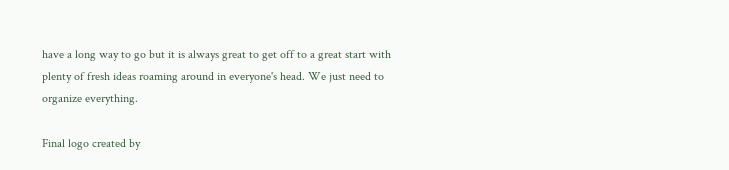have a long way to go but it is always great to get off to a great start with plenty of fresh ideas roaming around in everyone's head. We just need to organize everything.

Final logo created by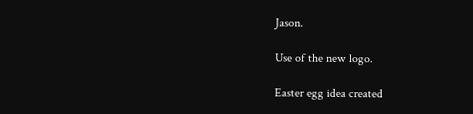Jason.

Use of the new logo.

Easter egg idea created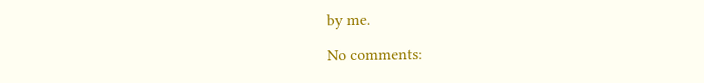by me.

No comments: